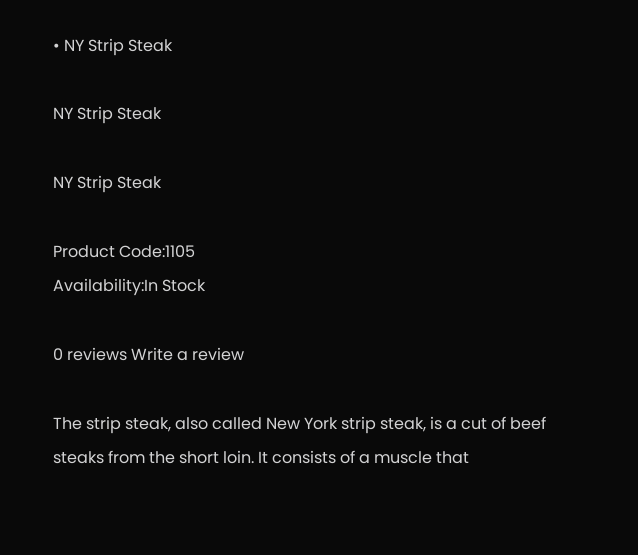• NY Strip Steak

NY Strip Steak

NY Strip Steak

Product Code:1105
Availability:In Stock

0 reviews Write a review

The strip steak, also called New York strip steak, is a cut of beef steaks from the short loin. It consists of a muscle that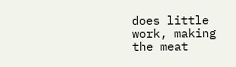does little work, making the meat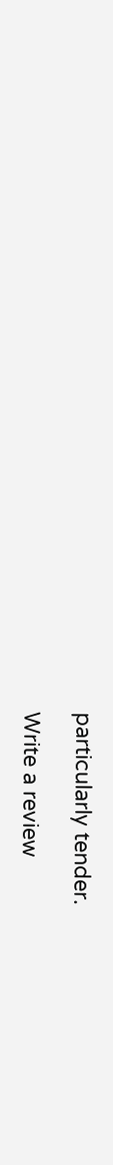particularly tender.

Write a review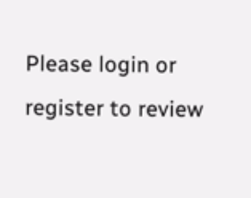Please login or register to review